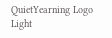QuietYearning Logo Light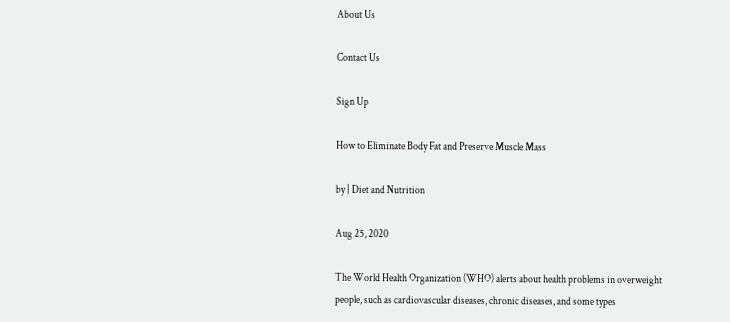About Us

Contact Us

Sign Up

How to Eliminate Body Fat and Preserve Muscle Mass

by | Diet and Nutrition

Aug 25, 2020

The World Health Organization (WHO) alerts about health problems in overweight people, such as cardiovascular diseases, chronic diseases, and some types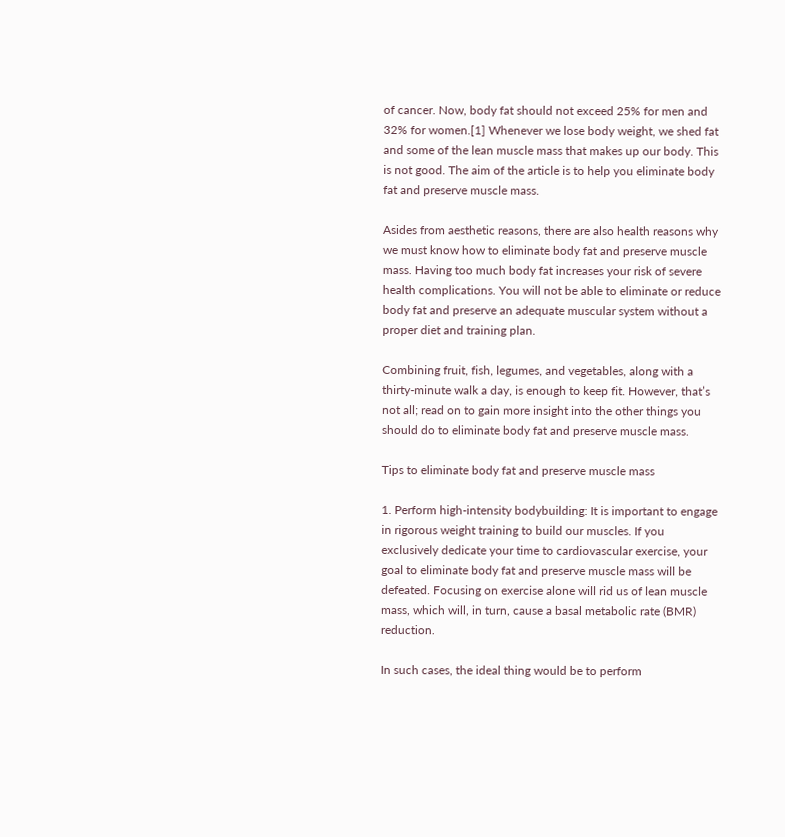of cancer. Now, body fat should not exceed 25% for men and 32% for women.[1] Whenever we lose body weight, we shed fat and some of the lean muscle mass that makes up our body. This is not good. The aim of the article is to help you eliminate body fat and preserve muscle mass.

Asides from aesthetic reasons, there are also health reasons why we must know how to eliminate body fat and preserve muscle mass. Having too much body fat increases your risk of severe health complications. You will not be able to eliminate or reduce body fat and preserve an adequate muscular system without a proper diet and training plan.

Combining fruit, fish, legumes, and vegetables, along with a thirty-minute walk a day, is enough to keep fit. However, that’s not all; read on to gain more insight into the other things you should do to eliminate body fat and preserve muscle mass.

Tips to eliminate body fat and preserve muscle mass

1. Perform high-intensity bodybuilding: It is important to engage in rigorous weight training to build our muscles. If you exclusively dedicate your time to cardiovascular exercise, your goal to eliminate body fat and preserve muscle mass will be defeated. Focusing on exercise alone will rid us of lean muscle mass, which will, in turn, cause a basal metabolic rate (BMR) reduction.

In such cases, the ideal thing would be to perform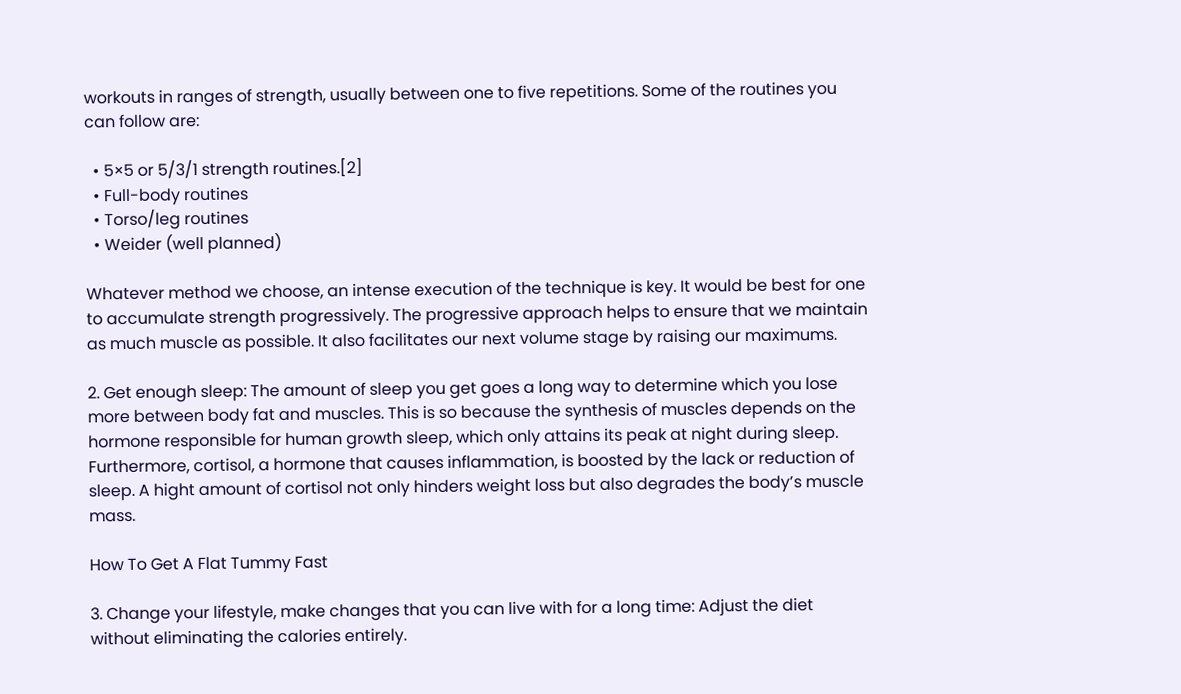workouts in ranges of strength, usually between one to five repetitions. Some of the routines you can follow are:

  • 5×5 or 5/3/1 strength routines.[2]
  • Full-body routines
  • Torso/leg routines
  • Weider (well planned)

Whatever method we choose, an intense execution of the technique is key. It would be best for one to accumulate strength progressively. The progressive approach helps to ensure that we maintain as much muscle as possible. It also facilitates our next volume stage by raising our maximums.

2. Get enough sleep: The amount of sleep you get goes a long way to determine which you lose more between body fat and muscles. This is so because the synthesis of muscles depends on the hormone responsible for human growth sleep, which only attains its peak at night during sleep. Furthermore, cortisol, a hormone that causes inflammation, is boosted by the lack or reduction of sleep. A hight amount of cortisol not only hinders weight loss but also degrades the body’s muscle mass.

How To Get A Flat Tummy Fast

3. Change your lifestyle, make changes that you can live with for a long time: Adjust the diet without eliminating the calories entirely.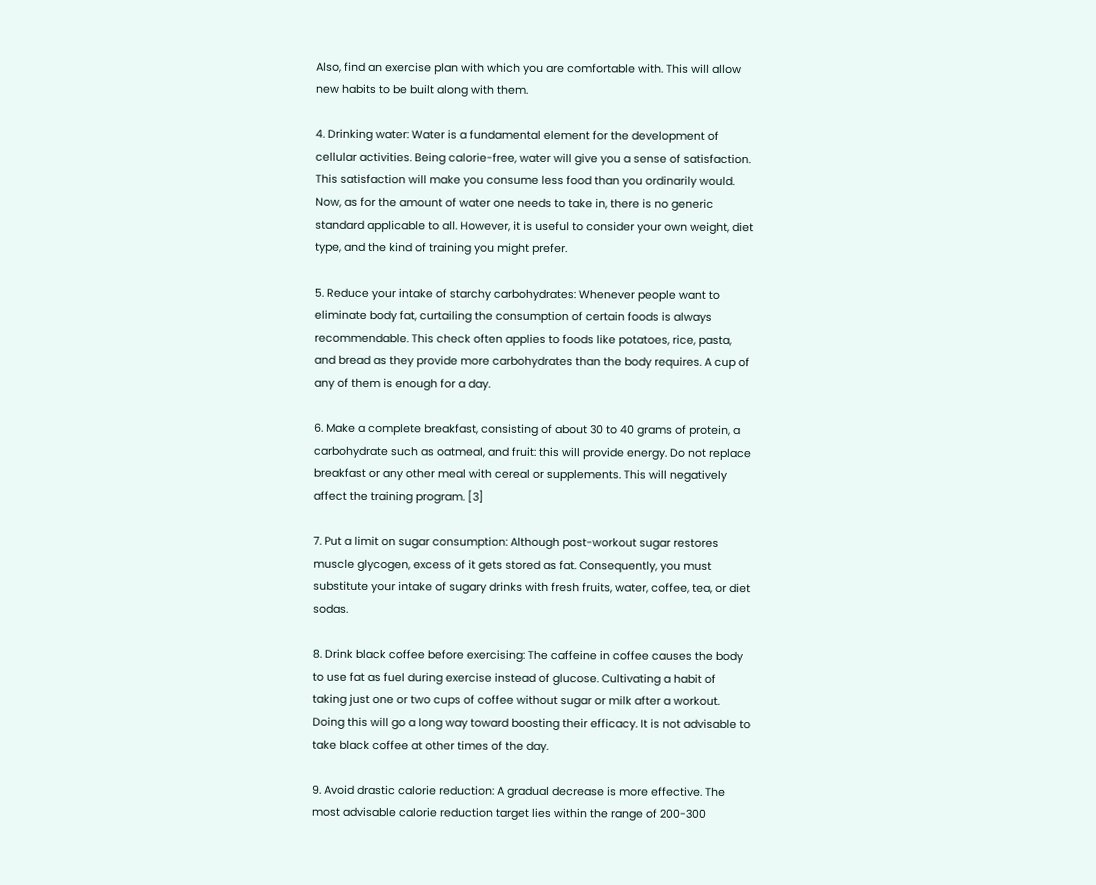Also, find an exercise plan with which you are comfortable with. This will allow new habits to be built along with them.

4. Drinking water: Water is a fundamental element for the development of cellular activities. Being calorie-free, water will give you a sense of satisfaction. This satisfaction will make you consume less food than you ordinarily would. Now, as for the amount of water one needs to take in, there is no generic standard applicable to all. However, it is useful to consider your own weight, diet type, and the kind of training you might prefer.

5. Reduce your intake of starchy carbohydrates: Whenever people want to eliminate body fat, curtailing the consumption of certain foods is always recommendable. This check often applies to foods like potatoes, rice, pasta, and bread as they provide more carbohydrates than the body requires. A cup of any of them is enough for a day.

6. Make a complete breakfast, consisting of about 30 to 40 grams of protein, a carbohydrate such as oatmeal, and fruit: this will provide energy. Do not replace breakfast or any other meal with cereal or supplements. This will negatively affect the training program. [3]

7. Put a limit on sugar consumption: Although post-workout sugar restores muscle glycogen, excess of it gets stored as fat. Consequently, you must substitute your intake of sugary drinks with fresh fruits, water, coffee, tea, or diet sodas.

8. Drink black coffee before exercising: The caffeine in coffee causes the body to use fat as fuel during exercise instead of glucose. Cultivating a habit of taking just one or two cups of coffee without sugar or milk after a workout. Doing this will go a long way toward boosting their efficacy. It is not advisable to take black coffee at other times of the day.

9. Avoid drastic calorie reduction: A gradual decrease is more effective. The most advisable calorie reduction target lies within the range of 200-300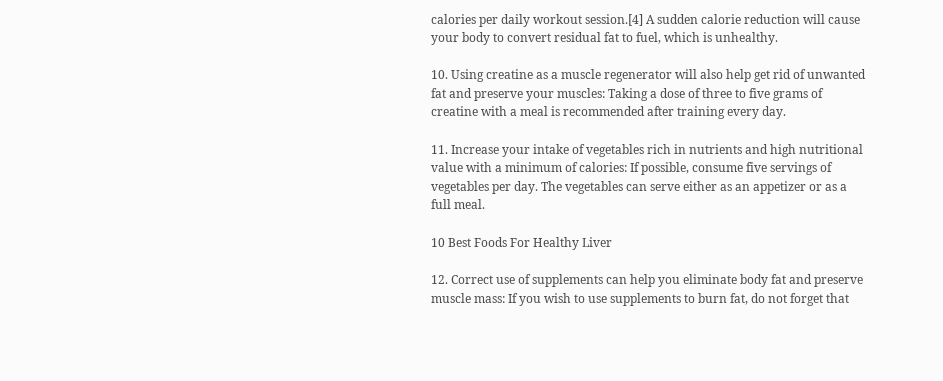calories per daily workout session.[4] A sudden calorie reduction will cause your body to convert residual fat to fuel, which is unhealthy.

10. Using creatine as a muscle regenerator will also help get rid of unwanted fat and preserve your muscles: Taking a dose of three to five grams of creatine with a meal is recommended after training every day.

11. Increase your intake of vegetables rich in nutrients and high nutritional value with a minimum of calories: If possible, consume five servings of vegetables per day. The vegetables can serve either as an appetizer or as a full meal.

10 Best Foods For Healthy Liver

12. Correct use of supplements can help you eliminate body fat and preserve muscle mass: If you wish to use supplements to burn fat, do not forget that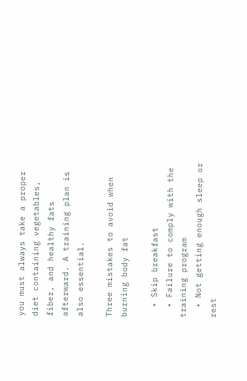you must always take a proper diet containing vegetables, fiber, and healthy fats afterward. A training plan is also essential.

Three mistakes to avoid when burning body fat

  • Skip breakfast
  • Failure to comply with the training program
  • Not getting enough sleep or rest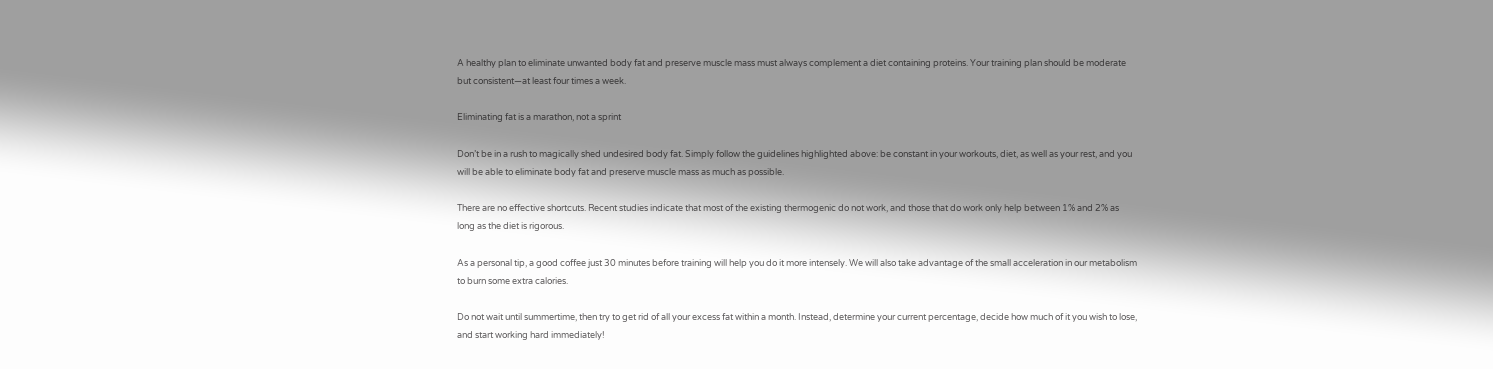A healthy plan to eliminate unwanted body fat and preserve muscle mass must always complement a diet containing proteins. Your training plan should be moderate but consistent—at least four times a week.

Eliminating fat is a marathon, not a sprint

Don’t be in a rush to magically shed undesired body fat. Simply follow the guidelines highlighted above: be constant in your workouts, diet, as well as your rest, and you will be able to eliminate body fat and preserve muscle mass as much as possible.

There are no effective shortcuts. Recent studies indicate that most of the existing thermogenic do not work, and those that do work only help between 1% and 2% as long as the diet is rigorous.

As a personal tip, a good coffee just 30 minutes before training will help you do it more intensely. We will also take advantage of the small acceleration in our metabolism to burn some extra calories.

Do not wait until summertime, then try to get rid of all your excess fat within a month. Instead, determine your current percentage, decide how much of it you wish to lose, and start working hard immediately!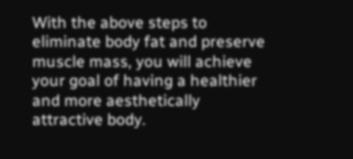With the above steps to eliminate body fat and preserve muscle mass, you will achieve your goal of having a healthier and more aesthetically attractive body.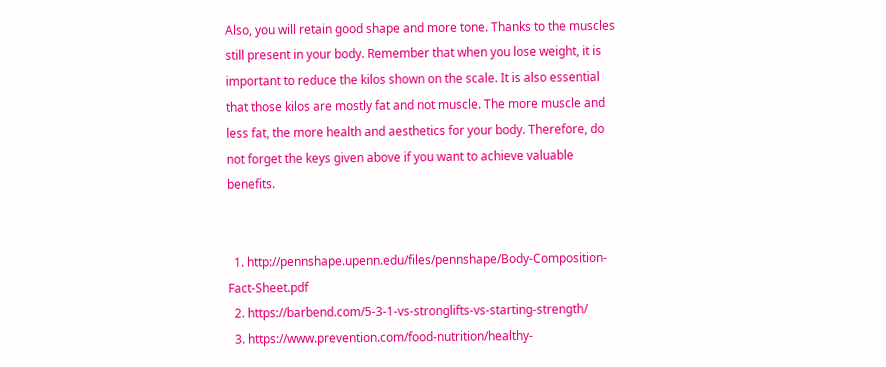Also, you will retain good shape and more tone. Thanks to the muscles still present in your body. Remember that when you lose weight, it is important to reduce the kilos shown on the scale. It is also essential that those kilos are mostly fat and not muscle. The more muscle and less fat, the more health and aesthetics for your body. Therefore, do not forget the keys given above if you want to achieve valuable benefits.


  1. http://pennshape.upenn.edu/files/pennshape/Body-Composition-Fact-Sheet.pdf
  2. https://barbend.com/5-3-1-vs-stronglifts-vs-starting-strength/
  3. https://www.prevention.com/food-nutrition/healthy-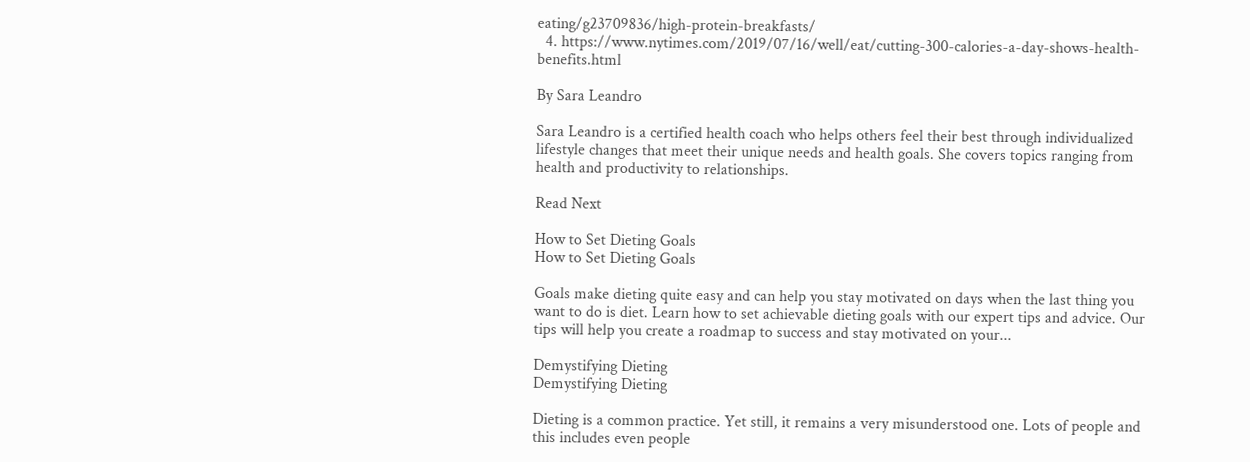eating/g23709836/high-protein-breakfasts/
  4. https://www.nytimes.com/2019/07/16/well/eat/cutting-300-calories-a-day-shows-health-benefits.html

By Sara Leandro

Sara Leandro is a certified health coach who helps others feel their best through individualized lifestyle changes that meet their unique needs and health goals. She covers topics ranging from health and productivity to relationships.

Read Next

How to Set Dieting Goals
How to Set Dieting Goals

Goals make dieting quite easy and can help you stay motivated on days when the last thing you want to do is diet. Learn how to set achievable dieting goals with our expert tips and advice. Our tips will help you create a roadmap to success and stay motivated on your...

Demystifying Dieting
Demystifying Dieting

Dieting is a common practice. Yet still, it remains a very misunderstood one. Lots of people and this includes even people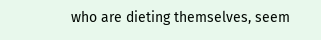who are dieting themselves, seem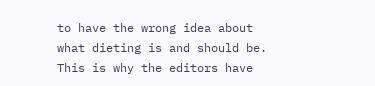to have the wrong idea about what dieting is and should be. This is why the editors have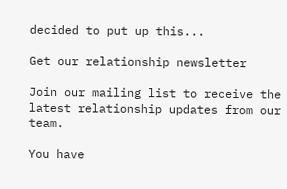decided to put up this...

Get our relationship newsletter

Join our mailing list to receive the latest relationship updates from our team.

You have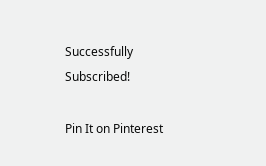Successfully Subscribed!

Pin It on Pinterest